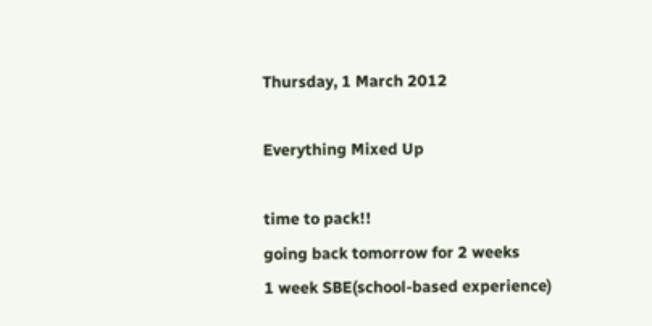Thursday, 1 March 2012

Everything Mixed Up

time to pack!!
going back tomorrow for 2 weeks
1 week SBE(school-based experience)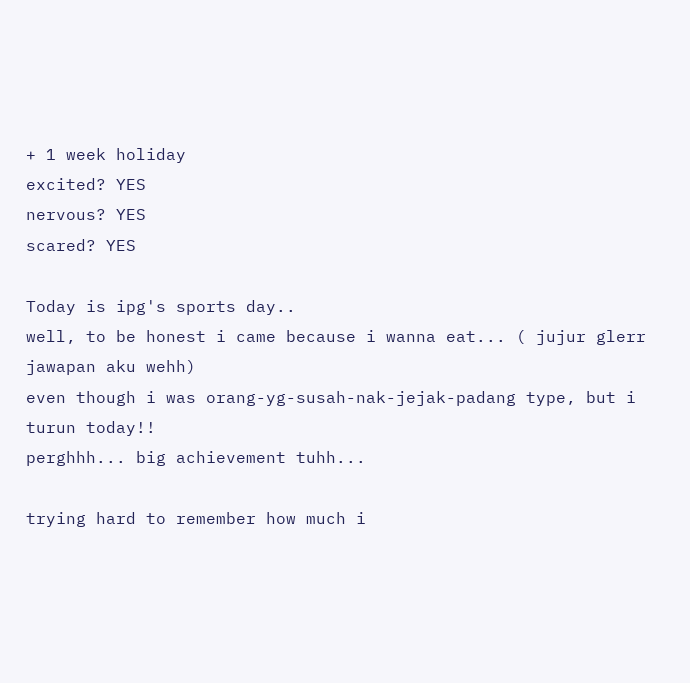+ 1 week holiday
excited? YES
nervous? YES
scared? YES

Today is ipg's sports day..
well, to be honest i came because i wanna eat... ( jujur glerr jawapan aku wehh)
even though i was orang-yg-susah-nak-jejak-padang type, but i turun today!!
perghhh... big achievement tuhh...

trying hard to remember how much i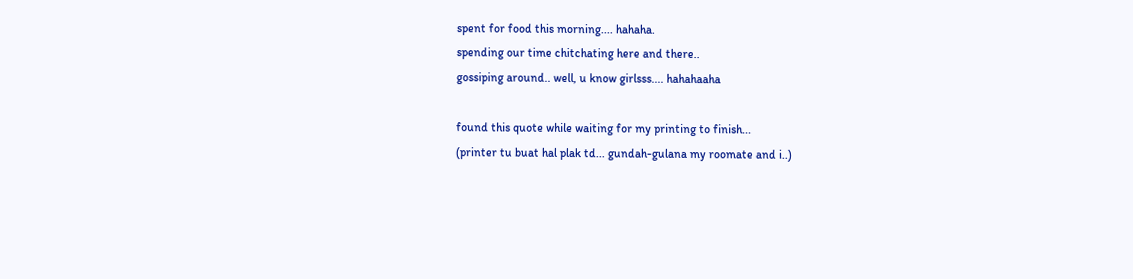spent for food this morning.... hahaha.
spending our time chitchating here and there..
gossiping around.. well, u know girlsss.... hahahaaha

found this quote while waiting for my printing to finish...
(printer tu buat hal plak td... gundah-gulana my roomate and i..)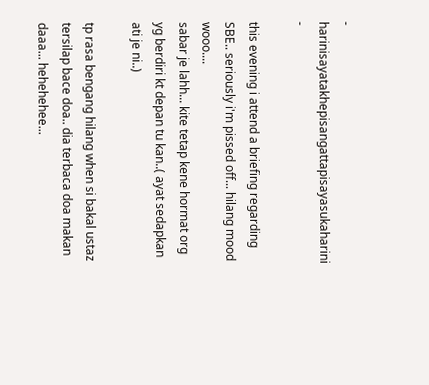- harinisayatakhepisangattapisayasukaharini -

this evening i attend a briefing regarding SBE.. seriously i'm pissed off... hilang mood wooo....
sabar je lahh... kite tetap kene hormat org yg berdiri kt depan tu kan..( ayat sedapkan ati je ni..)

tp rasa bengang hilang when si bakal ustaz tersilap bace doa.. dia terbaca doa makan daaa... hehehehee...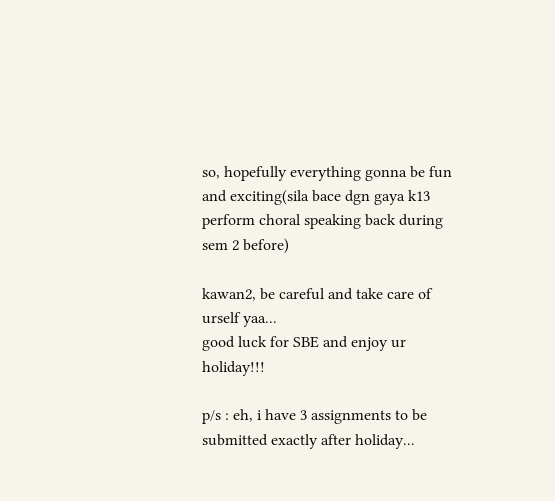so, hopefully everything gonna be fun and exciting(sila bace dgn gaya k13 perform choral speaking back during sem 2 before)

kawan2, be careful and take care of urself yaa...
good luck for SBE and enjoy ur holiday!!!

p/s : eh, i have 3 assignments to be submitted exactly after holiday...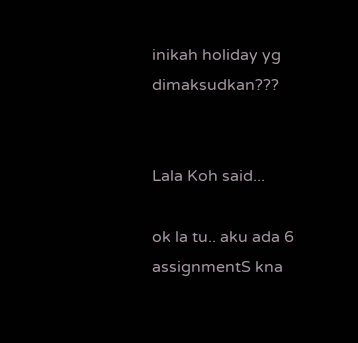inikah holiday yg dimaksudkan???


Lala Koh said...

ok la tu.. aku ada 6 assignmentS kna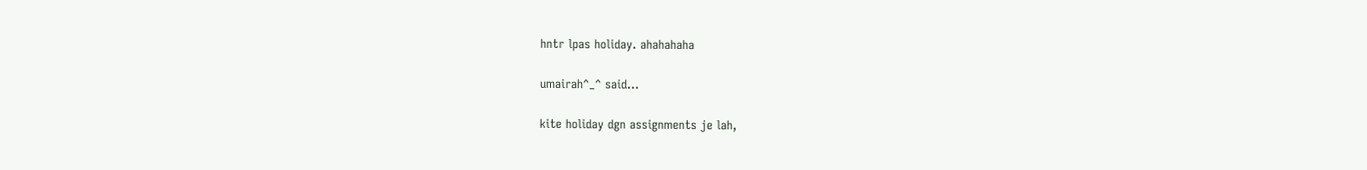hntr lpas holiday. ahahahaha

umairah^_^ said...

kite holiday dgn assignments je lah,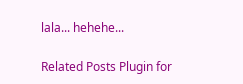lala... hehehe...

Related Posts Plugin for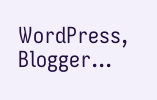WordPress, Blogger...